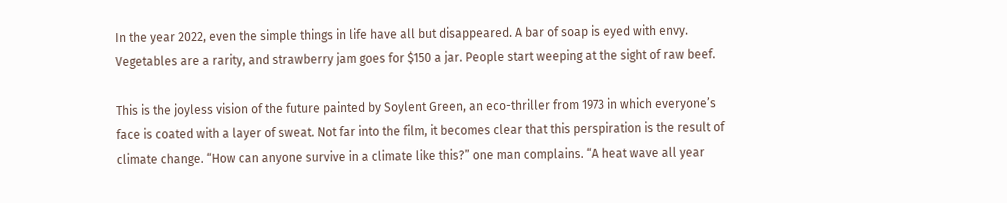In the year 2022, even the simple things in life have all but disappeared. A bar of soap is eyed with envy. Vegetables are a rarity, and strawberry jam goes for $150 a jar. People start weeping at the sight of raw beef.

This is the joyless vision of the future painted by Soylent Green, an eco-thriller from 1973 in which everyone’s face is coated with a layer of sweat. Not far into the film, it becomes clear that this perspiration is the result of climate change. “How can anyone survive in a climate like this?” one man complains. “A heat wave all year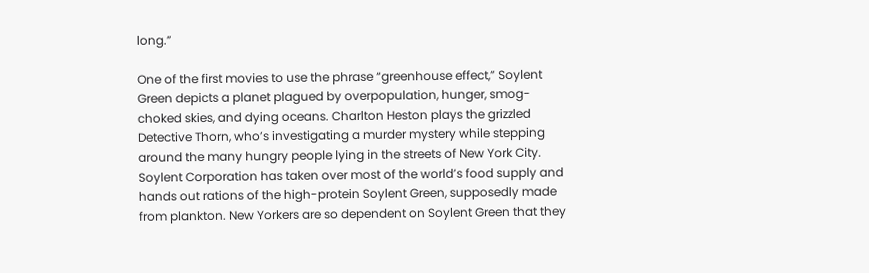long.”

One of the first movies to use the phrase “greenhouse effect,” Soylent Green depicts a planet plagued by overpopulation, hunger, smog-choked skies, and dying oceans. Charlton Heston plays the grizzled Detective Thorn, who’s investigating a murder mystery while stepping around the many hungry people lying in the streets of New York City. Soylent Corporation has taken over most of the world’s food supply and hands out rations of the high-protein Soylent Green, supposedly made from plankton. New Yorkers are so dependent on Soylent Green that they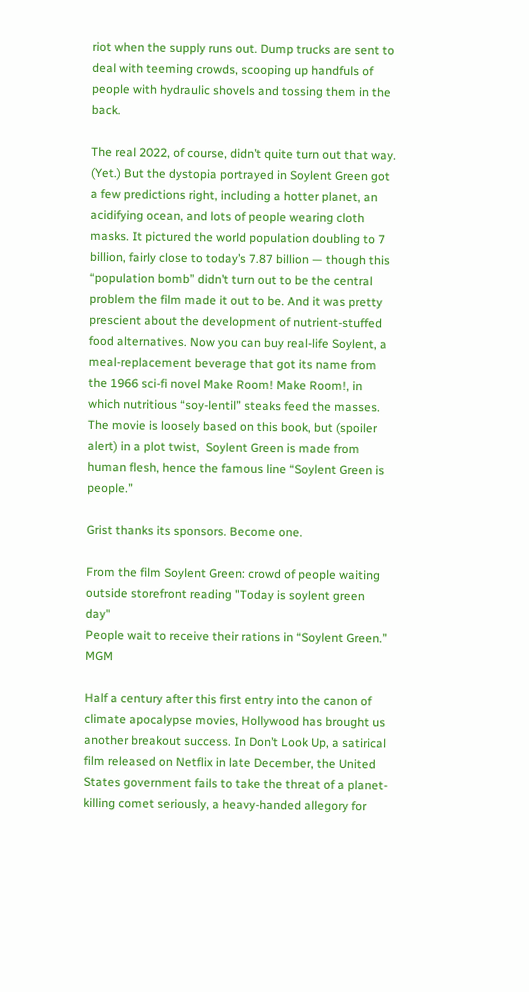riot when the supply runs out. Dump trucks are sent to deal with teeming crowds, scooping up handfuls of people with hydraulic shovels and tossing them in the back.

The real 2022, of course, didn’t quite turn out that way. (Yet.) But the dystopia portrayed in Soylent Green got a few predictions right, including a hotter planet, an acidifying ocean, and lots of people wearing cloth masks. It pictured the world population doubling to 7 billion, fairly close to today’s 7.87 billion — though this “population bomb” didn’t turn out to be the central problem the film made it out to be. And it was pretty prescient about the development of nutrient-stuffed food alternatives. Now you can buy real-life Soylent, a meal-replacement beverage that got its name from the 1966 sci-fi novel Make Room! Make Room!, in which nutritious “soy-lentil” steaks feed the masses. The movie is loosely based on this book, but (spoiler alert) in a plot twist,  Soylent Green is made from human flesh, hence the famous line “Soylent Green is people.”

Grist thanks its sponsors. Become one.

From the film Soylent Green: crowd of people waiting outside storefront reading "Today is soylent green day"
People wait to receive their rations in “Soylent Green.” MGM

Half a century after this first entry into the canon of climate apocalypse movies, Hollywood has brought us another breakout success. In Don’t Look Up, a satirical film released on Netflix in late December, the United States government fails to take the threat of a planet-killing comet seriously, a heavy-handed allegory for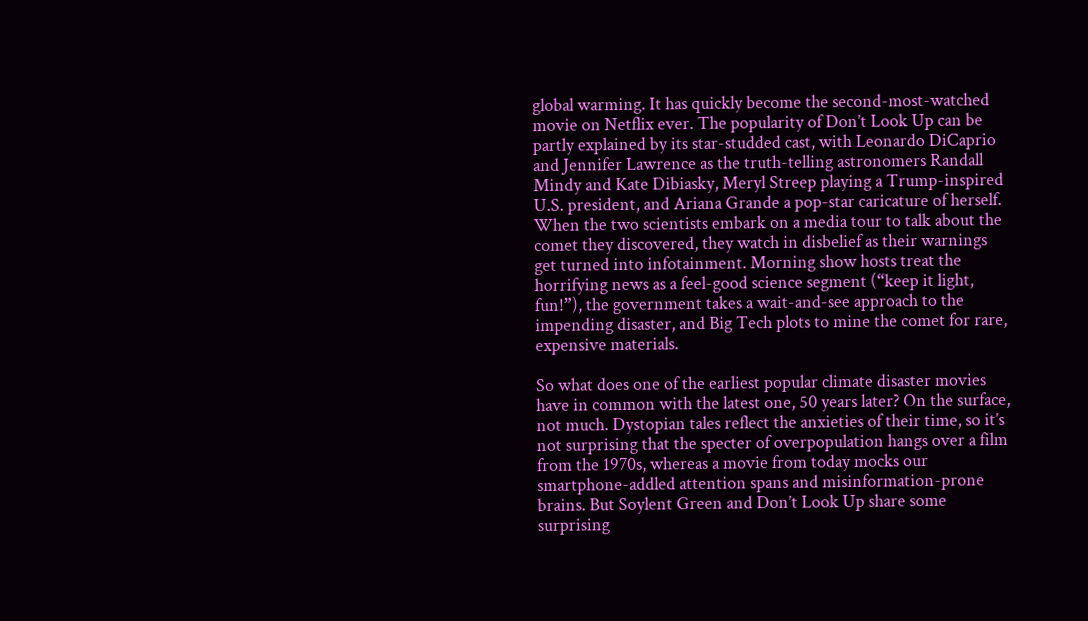global warming. It has quickly become the second-most-watched movie on Netflix ever. The popularity of Don’t Look Up can be partly explained by its star-studded cast, with Leonardo DiCaprio and Jennifer Lawrence as the truth-telling astronomers Randall Mindy and Kate Dibiasky, Meryl Streep playing a Trump-inspired U.S. president, and Ariana Grande a pop-star caricature of herself. When the two scientists embark on a media tour to talk about the comet they discovered, they watch in disbelief as their warnings get turned into infotainment. Morning show hosts treat the horrifying news as a feel-good science segment (“keep it light, fun!”), the government takes a wait-and-see approach to the impending disaster, and Big Tech plots to mine the comet for rare, expensive materials.

So what does one of the earliest popular climate disaster movies have in common with the latest one, 50 years later? On the surface, not much. Dystopian tales reflect the anxieties of their time, so it’s not surprising that the specter of overpopulation hangs over a film from the 1970s, whereas a movie from today mocks our smartphone-addled attention spans and misinformation-prone brains. But Soylent Green and Don’t Look Up share some surprising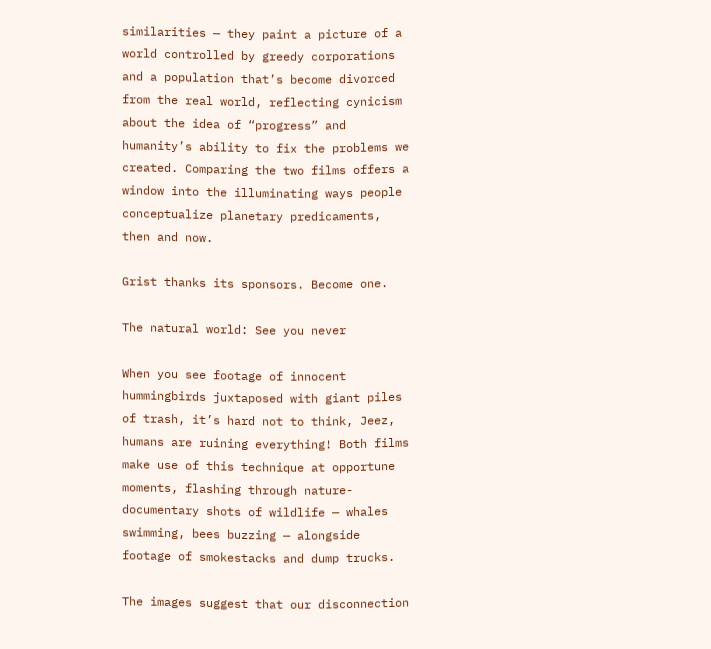similarities — they paint a picture of a world controlled by greedy corporations and a population that’s become divorced from the real world, reflecting cynicism about the idea of “progress” and humanity’s ability to fix the problems we created. Comparing the two films offers a window into the illuminating ways people conceptualize planetary predicaments, then and now.

Grist thanks its sponsors. Become one.

The natural world: See you never

When you see footage of innocent hummingbirds juxtaposed with giant piles of trash, it’s hard not to think, Jeez, humans are ruining everything! Both films make use of this technique at opportune moments, flashing through nature-documentary shots of wildlife — whales swimming, bees buzzing — alongside footage of smokestacks and dump trucks.

The images suggest that our disconnection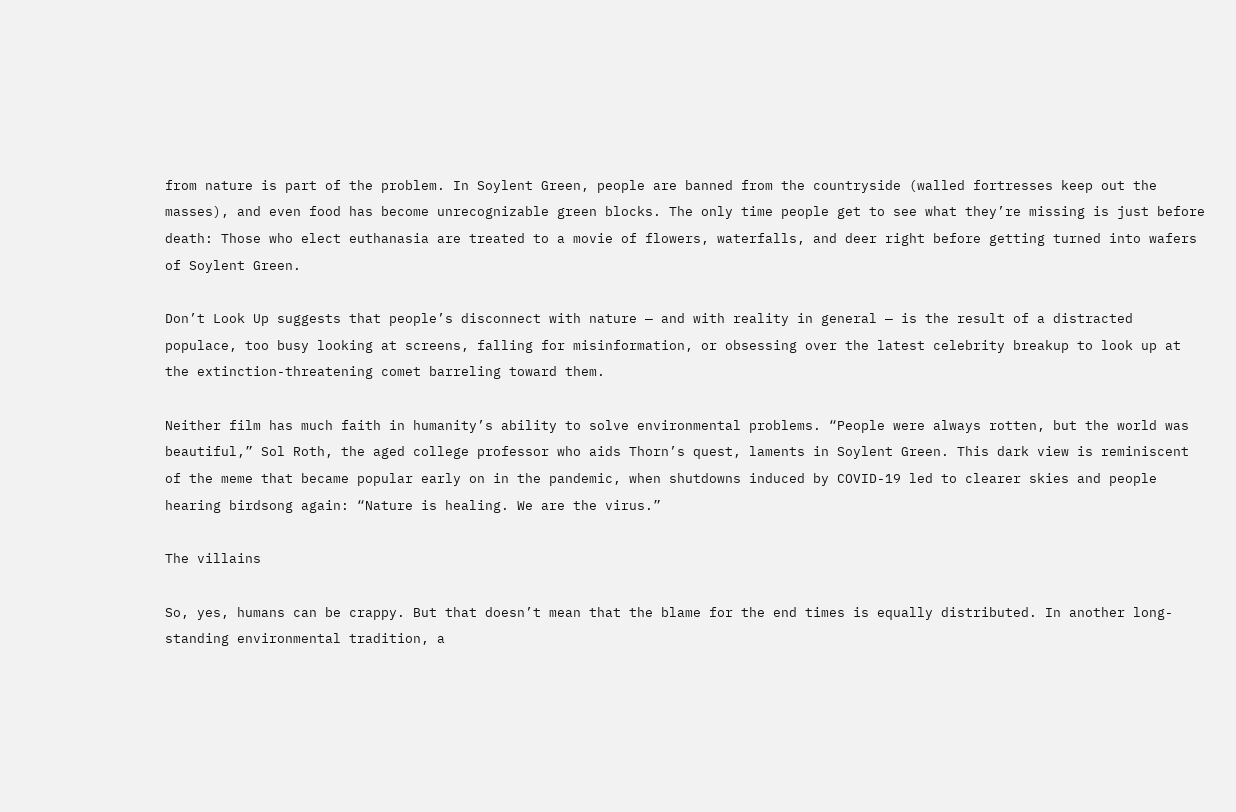from nature is part of the problem. In Soylent Green, people are banned from the countryside (walled fortresses keep out the masses), and even food has become unrecognizable green blocks. The only time people get to see what they’re missing is just before death: Those who elect euthanasia are treated to a movie of flowers, waterfalls, and deer right before getting turned into wafers of Soylent Green.

Don’t Look Up suggests that people’s disconnect with nature — and with reality in general — is the result of a distracted populace, too busy looking at screens, falling for misinformation, or obsessing over the latest celebrity breakup to look up at the extinction-threatening comet barreling toward them.

Neither film has much faith in humanity’s ability to solve environmental problems. “People were always rotten, but the world was beautiful,” Sol Roth, the aged college professor who aids Thorn’s quest, laments in Soylent Green. This dark view is reminiscent of the meme that became popular early on in the pandemic, when shutdowns induced by COVID-19 led to clearer skies and people hearing birdsong again: “Nature is healing. We are the virus.”

The villains

So, yes, humans can be crappy. But that doesn’t mean that the blame for the end times is equally distributed. In another long-standing environmental tradition, a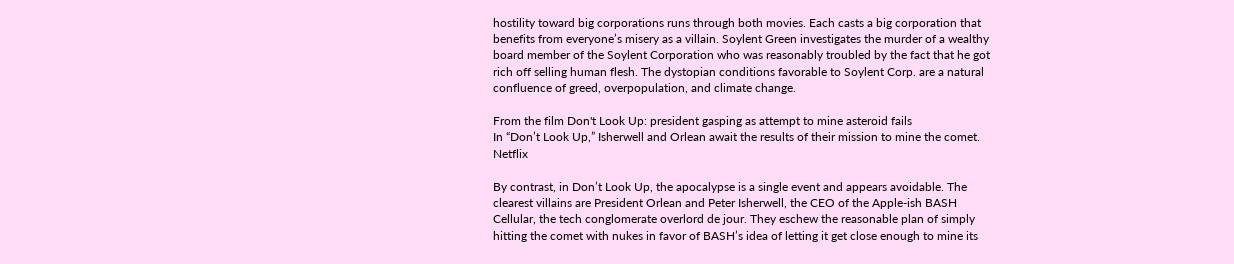hostility toward big corporations runs through both movies. Each casts a big corporation that benefits from everyone’s misery as a villain. Soylent Green investigates the murder of a wealthy board member of the Soylent Corporation who was reasonably troubled by the fact that he got rich off selling human flesh. The dystopian conditions favorable to Soylent Corp. are a natural confluence of greed, overpopulation, and climate change.

From the film Don't Look Up: president gasping as attempt to mine asteroid fails
In “Don’t Look Up,” Isherwell and Orlean await the results of their mission to mine the comet. Netflix

By contrast, in Don’t Look Up, the apocalypse is a single event and appears avoidable. The clearest villains are President Orlean and Peter Isherwell, the CEO of the Apple-ish BASH Cellular, the tech conglomerate overlord de jour. They eschew the reasonable plan of simply hitting the comet with nukes in favor of BASH’s idea of letting it get close enough to mine its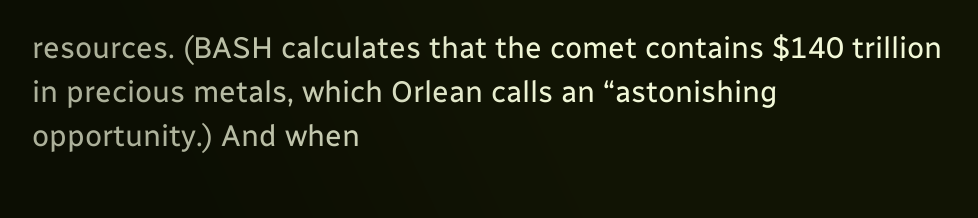resources. (BASH calculates that the comet contains $140 trillion in precious metals, which Orlean calls an “astonishing opportunity.) And when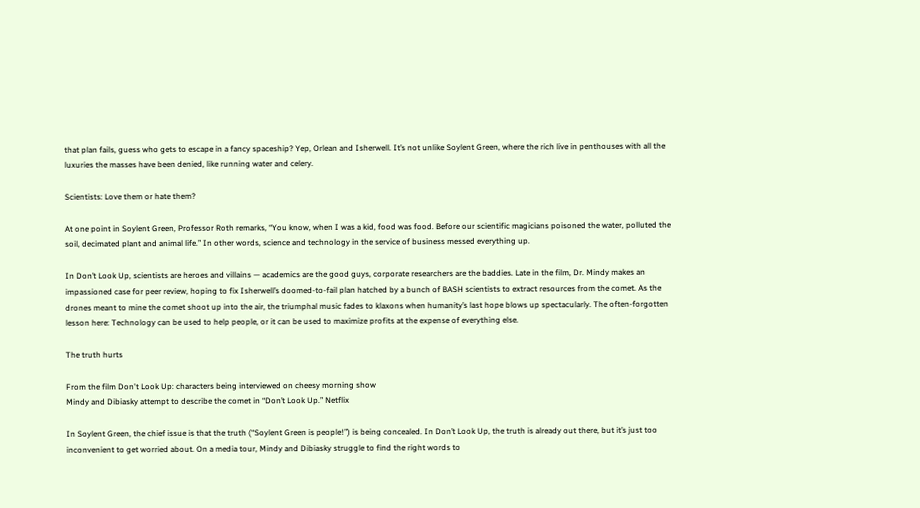that plan fails, guess who gets to escape in a fancy spaceship? Yep, Orlean and Isherwell. It’s not unlike Soylent Green, where the rich live in penthouses with all the luxuries the masses have been denied, like running water and celery.

Scientists: Love them or hate them?

At one point in Soylent Green, Professor Roth remarks, “You know, when I was a kid, food was food. Before our scientific magicians poisoned the water, polluted the soil, decimated plant and animal life.” In other words, science and technology in the service of business messed everything up.

In Don’t Look Up, scientists are heroes and villains — academics are the good guys, corporate researchers are the baddies. Late in the film, Dr. Mindy makes an impassioned case for peer review, hoping to fix Isherwell’s doomed-to-fail plan hatched by a bunch of BASH scientists to extract resources from the comet. As the drones meant to mine the comet shoot up into the air, the triumphal music fades to klaxons when humanity’s last hope blows up spectacularly. The often-forgotten lesson here: Technology can be used to help people, or it can be used to maximize profits at the expense of everything else.

The truth hurts

From the film Don't Look Up: characters being interviewed on cheesy morning show
Mindy and Dibiasky attempt to describe the comet in “Don’t Look Up.” Netflix

In Soylent Green, the chief issue is that the truth (“Soylent Green is people!”) is being concealed. In Don’t Look Up, the truth is already out there, but it’s just too inconvenient to get worried about. On a media tour, Mindy and Dibiasky struggle to find the right words to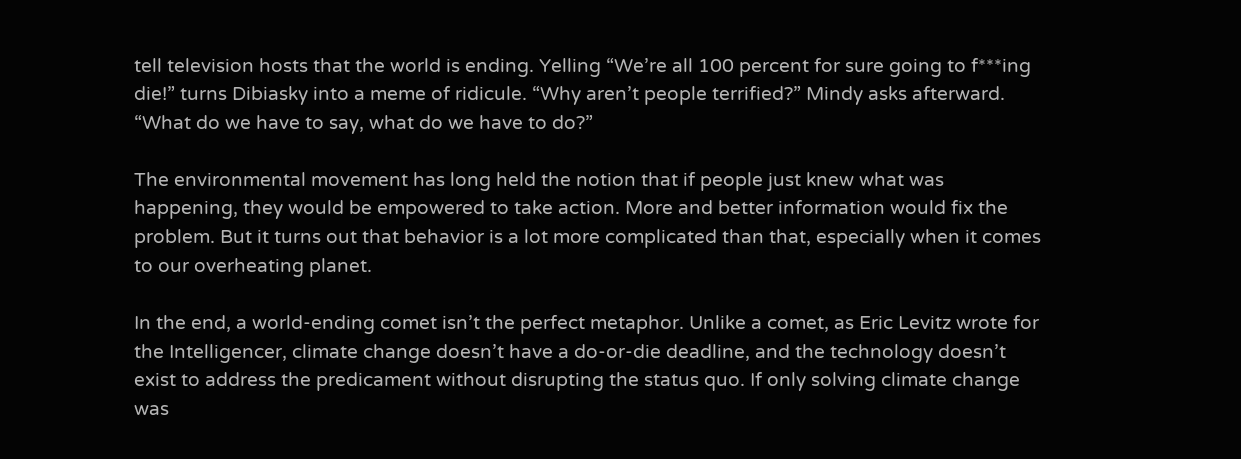tell television hosts that the world is ending. Yelling “We’re all 100 percent for sure going to f***ing die!” turns Dibiasky into a meme of ridicule. “Why aren’t people terrified?” Mindy asks afterward. “What do we have to say, what do we have to do?”

The environmental movement has long held the notion that if people just knew what was happening, they would be empowered to take action. More and better information would fix the problem. But it turns out that behavior is a lot more complicated than that, especially when it comes to our overheating planet.

In the end, a world-ending comet isn’t the perfect metaphor. Unlike a comet, as Eric Levitz wrote for the Intelligencer, climate change doesn’t have a do-or-die deadline, and the technology doesn’t exist to address the predicament without disrupting the status quo. If only solving climate change was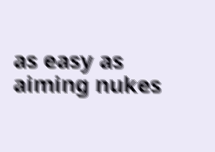as easy as aiming nukes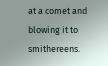at a comet and blowing it to smithereens.